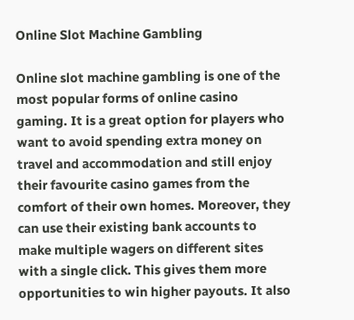Online Slot Machine Gambling

Online slot machine gambling is one of the most popular forms of online casino gaming. It is a great option for players who want to avoid spending extra money on travel and accommodation and still enjoy their favourite casino games from the comfort of their own homes. Moreover, they can use their existing bank accounts to make multiple wagers on different sites with a single click. This gives them more opportunities to win higher payouts. It also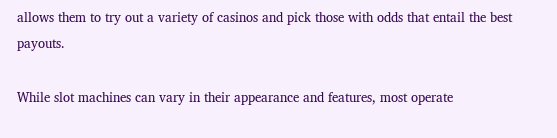allows them to try out a variety of casinos and pick those with odds that entail the best payouts.

While slot machines can vary in their appearance and features, most operate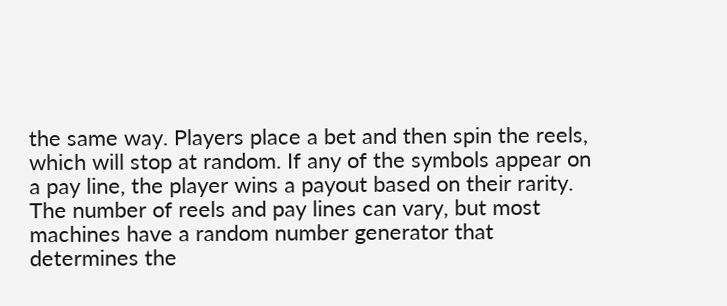the same way. Players place a bet and then spin the reels, which will stop at random. If any of the symbols appear on a pay line, the player wins a payout based on their rarity. The number of reels and pay lines can vary, but most machines have a random number generator that determines the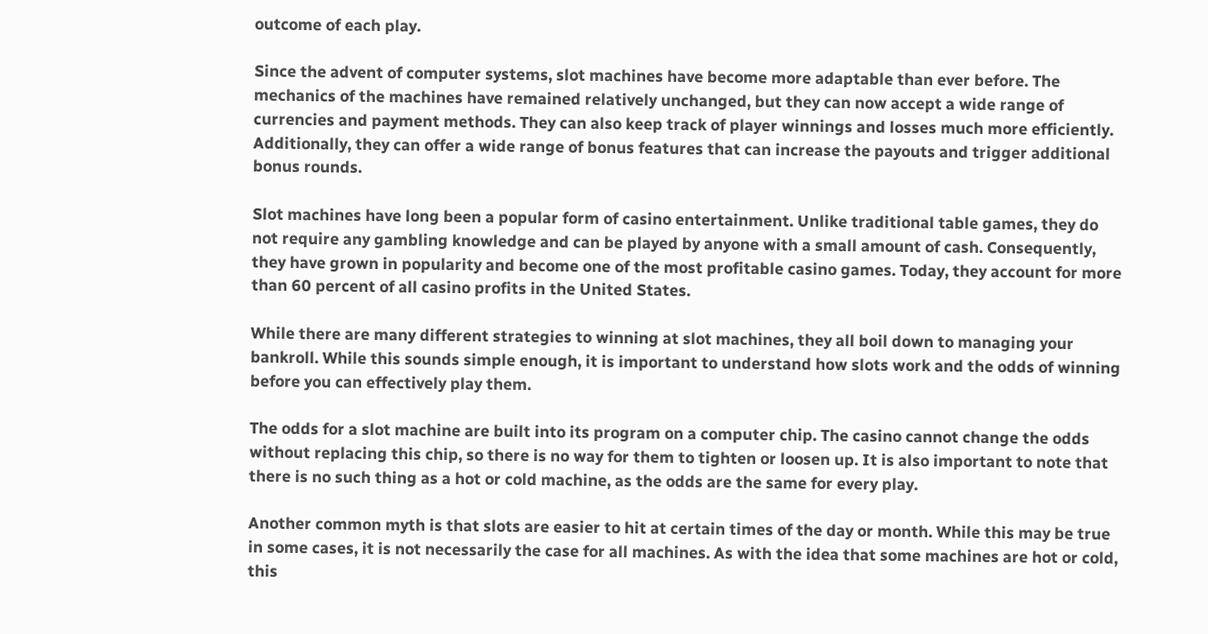outcome of each play.

Since the advent of computer systems, slot machines have become more adaptable than ever before. The mechanics of the machines have remained relatively unchanged, but they can now accept a wide range of currencies and payment methods. They can also keep track of player winnings and losses much more efficiently. Additionally, they can offer a wide range of bonus features that can increase the payouts and trigger additional bonus rounds.

Slot machines have long been a popular form of casino entertainment. Unlike traditional table games, they do not require any gambling knowledge and can be played by anyone with a small amount of cash. Consequently, they have grown in popularity and become one of the most profitable casino games. Today, they account for more than 60 percent of all casino profits in the United States.

While there are many different strategies to winning at slot machines, they all boil down to managing your bankroll. While this sounds simple enough, it is important to understand how slots work and the odds of winning before you can effectively play them.

The odds for a slot machine are built into its program on a computer chip. The casino cannot change the odds without replacing this chip, so there is no way for them to tighten or loosen up. It is also important to note that there is no such thing as a hot or cold machine, as the odds are the same for every play.

Another common myth is that slots are easier to hit at certain times of the day or month. While this may be true in some cases, it is not necessarily the case for all machines. As with the idea that some machines are hot or cold, this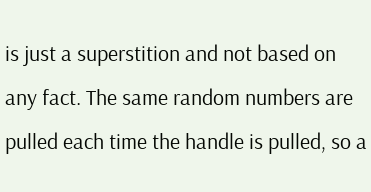is just a superstition and not based on any fact. The same random numbers are pulled each time the handle is pulled, so a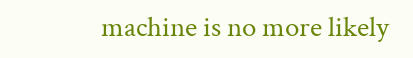machine is no more likely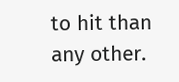to hit than any other.